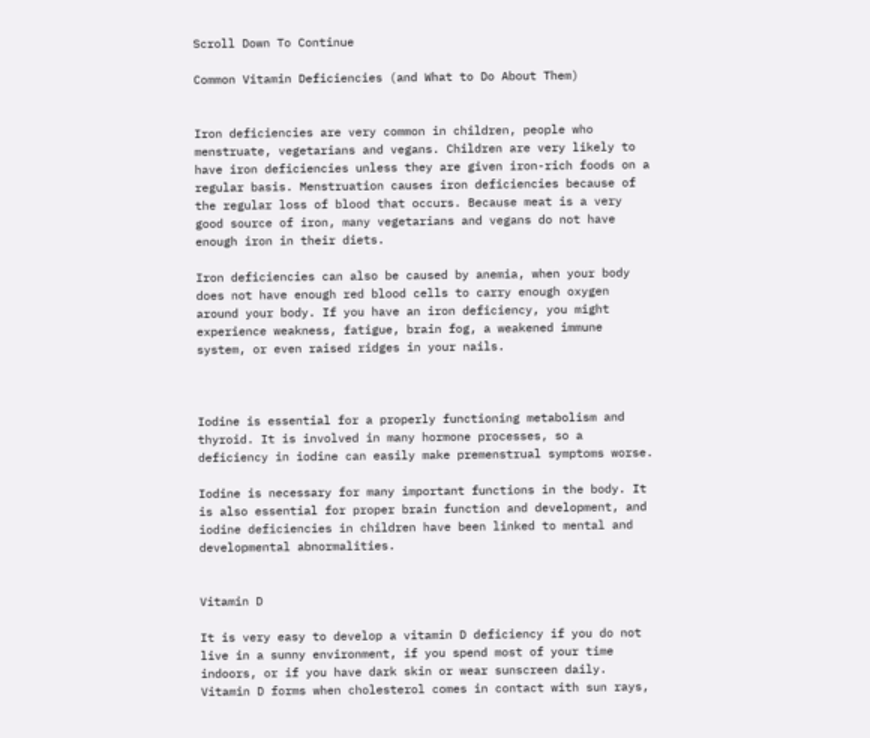Scroll Down To Continue

Common Vitamin Deficiencies (and What to Do About Them)


Iron deficiencies are very common in children, people who menstruate, vegetarians and vegans. Children are very likely to have iron deficiencies unless they are given iron-rich foods on a regular basis. Menstruation causes iron deficiencies because of the regular loss of blood that occurs. Because meat is a very good source of iron, many vegetarians and vegans do not have enough iron in their diets.

Iron deficiencies can also be caused by anemia, when your body does not have enough red blood cells to carry enough oxygen around your body. If you have an iron deficiency, you might experience weakness, fatigue, brain fog, a weakened immune system, or even raised ridges in your nails.



Iodine is essential for a properly functioning metabolism and thyroid. It is involved in many hormone processes, so a deficiency in iodine can easily make premenstrual symptoms worse.

Iodine is necessary for many important functions in the body. It is also essential for proper brain function and development, and iodine deficiencies in children have been linked to mental and developmental abnormalities.


Vitamin D

It is very easy to develop a vitamin D deficiency if you do not live in a sunny environment, if you spend most of your time indoors, or if you have dark skin or wear sunscreen daily. Vitamin D forms when cholesterol comes in contact with sun rays,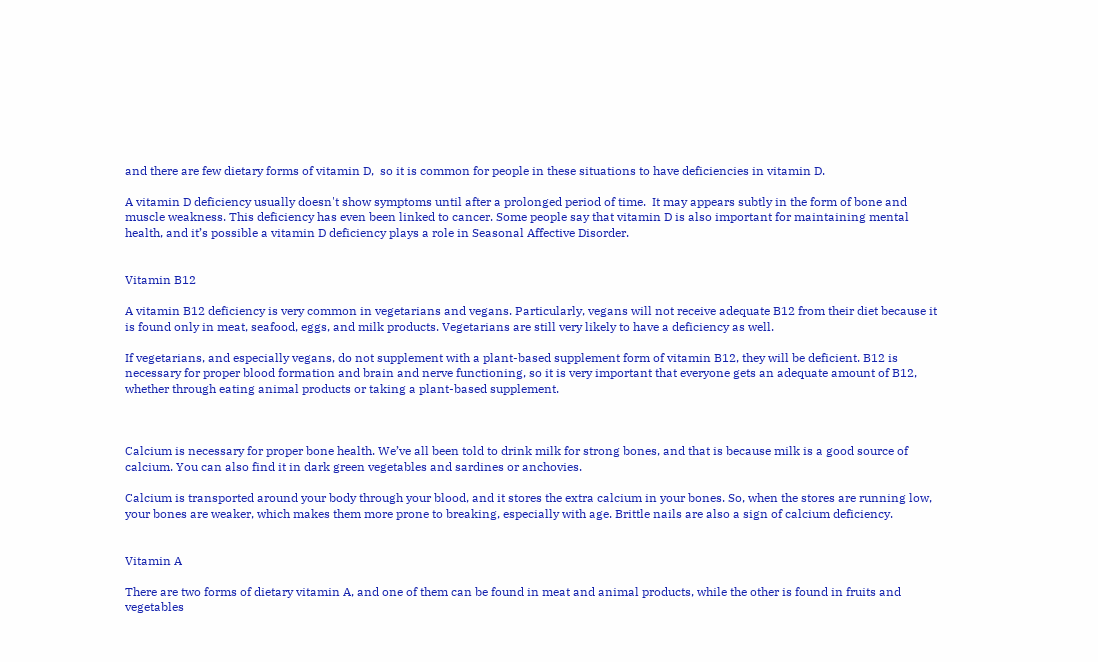and there are few dietary forms of vitamin D,  so it is common for people in these situations to have deficiencies in vitamin D.

A vitamin D deficiency usually doesn't show symptoms until after a prolonged period of time.  It may appears subtly in the form of bone and muscle weakness. This deficiency has even been linked to cancer. Some people say that vitamin D is also important for maintaining mental health, and it’s possible a vitamin D deficiency plays a role in Seasonal Affective Disorder.


Vitamin B12

A vitamin B12 deficiency is very common in vegetarians and vegans. Particularly, vegans will not receive adequate B12 from their diet because it is found only in meat, seafood, eggs, and milk products. Vegetarians are still very likely to have a deficiency as well.

If vegetarians, and especially vegans, do not supplement with a plant-based supplement form of vitamin B12, they will be deficient. B12 is necessary for proper blood formation and brain and nerve functioning, so it is very important that everyone gets an adequate amount of B12, whether through eating animal products or taking a plant-based supplement.



Calcium is necessary for proper bone health. We’ve all been told to drink milk for strong bones, and that is because milk is a good source of calcium. You can also find it in dark green vegetables and sardines or anchovies.

Calcium is transported around your body through your blood, and it stores the extra calcium in your bones. So, when the stores are running low, your bones are weaker, which makes them more prone to breaking, especially with age. Brittle nails are also a sign of calcium deficiency.


Vitamin A

There are two forms of dietary vitamin A, and one of them can be found in meat and animal products, while the other is found in fruits and vegetables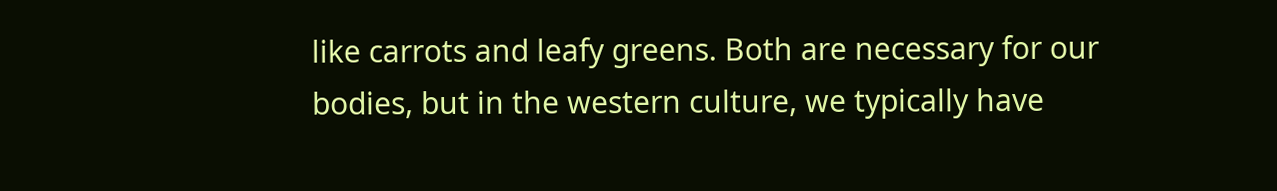like carrots and leafy greens. Both are necessary for our bodies, but in the western culture, we typically have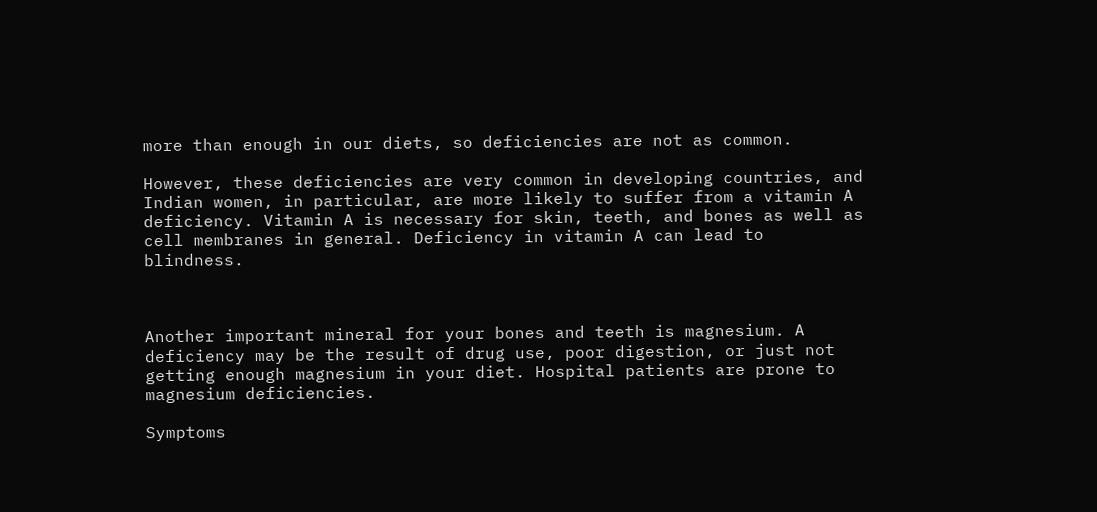more than enough in our diets, so deficiencies are not as common.

However, these deficiencies are very common in developing countries, and Indian women, in particular, are more likely to suffer from a vitamin A deficiency. Vitamin A is necessary for skin, teeth, and bones as well as cell membranes in general. Deficiency in vitamin A can lead to blindness.



Another important mineral for your bones and teeth is magnesium. A deficiency may be the result of drug use, poor digestion, or just not getting enough magnesium in your diet. Hospital patients are prone to magnesium deficiencies.

Symptoms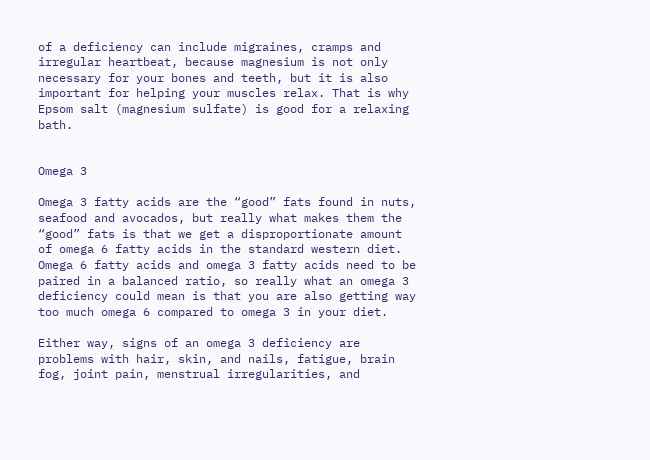of a deficiency can include migraines, cramps and irregular heartbeat, because magnesium is not only necessary for your bones and teeth, but it is also important for helping your muscles relax. That is why Epsom salt (magnesium sulfate) is good for a relaxing bath.


Omega 3

Omega 3 fatty acids are the “good” fats found in nuts, seafood and avocados, but really what makes them the “good” fats is that we get a disproportionate amount of omega 6 fatty acids in the standard western diet. Omega 6 fatty acids and omega 3 fatty acids need to be paired in a balanced ratio, so really what an omega 3 deficiency could mean is that you are also getting way too much omega 6 compared to omega 3 in your diet.

Either way, signs of an omega 3 deficiency are problems with hair, skin, and nails, fatigue, brain fog, joint pain, menstrual irregularities, and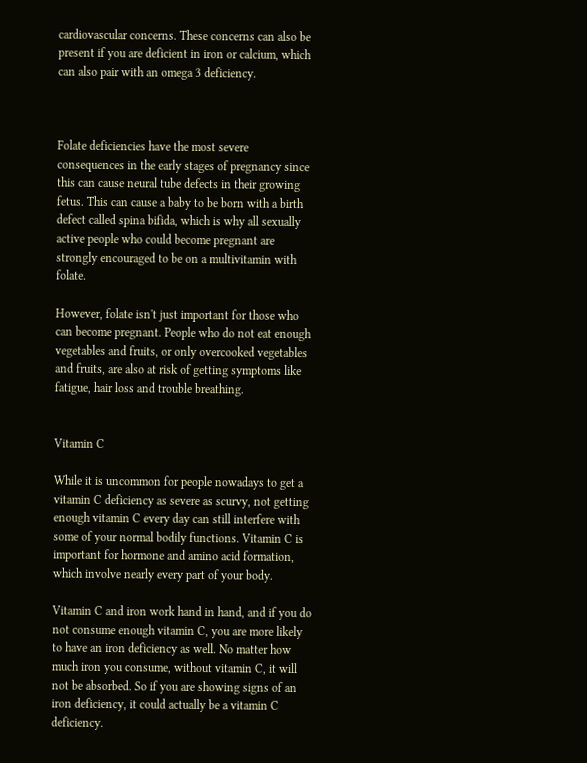cardiovascular concerns. These concerns can also be present if you are deficient in iron or calcium, which can also pair with an omega 3 deficiency.



Folate deficiencies have the most severe consequences in the early stages of pregnancy since this can cause neural tube defects in their growing fetus. This can cause a baby to be born with a birth defect called spina bifida, which is why all sexually active people who could become pregnant are strongly encouraged to be on a multivitamin with folate.

However, folate isn't just important for those who can become pregnant. People who do not eat enough vegetables and fruits, or only overcooked vegetables and fruits, are also at risk of getting symptoms like fatigue, hair loss and trouble breathing.


Vitamin C

While it is uncommon for people nowadays to get a vitamin C deficiency as severe as scurvy, not getting enough vitamin C every day can still interfere with some of your normal bodily functions. Vitamin C is important for hormone and amino acid formation, which involve nearly every part of your body.

Vitamin C and iron work hand in hand, and if you do not consume enough vitamin C, you are more likely to have an iron deficiency as well. No matter how much iron you consume, without vitamin C, it will not be absorbed. So if you are showing signs of an iron deficiency, it could actually be a vitamin C deficiency.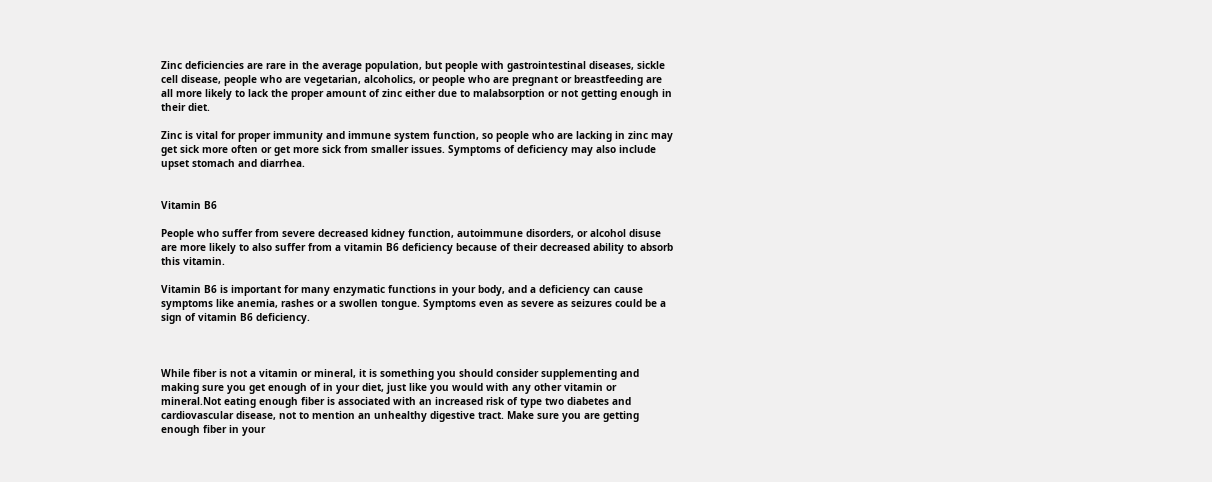Zinc deficiencies are rare in the average population, but people with gastrointestinal diseases, sickle cell disease, people who are vegetarian, alcoholics, or people who are pregnant or breastfeeding are all more likely to lack the proper amount of zinc either due to malabsorption or not getting enough in their diet.

Zinc is vital for proper immunity and immune system function, so people who are lacking in zinc may get sick more often or get more sick from smaller issues. Symptoms of deficiency may also include upset stomach and diarrhea.


Vitamin B6

People who suffer from severe decreased kidney function, autoimmune disorders, or alcohol disuse are more likely to also suffer from a vitamin B6 deficiency because of their decreased ability to absorb this vitamin.

Vitamin B6 is important for many enzymatic functions in your body, and a deficiency can cause symptoms like anemia, rashes or a swollen tongue. Symptoms even as severe as seizures could be a sign of vitamin B6 deficiency.



While fiber is not a vitamin or mineral, it is something you should consider supplementing and making sure you get enough of in your diet, just like you would with any other vitamin or mineral.Not eating enough fiber is associated with an increased risk of type two diabetes and cardiovascular disease, not to mention an unhealthy digestive tract. Make sure you are getting enough fiber in your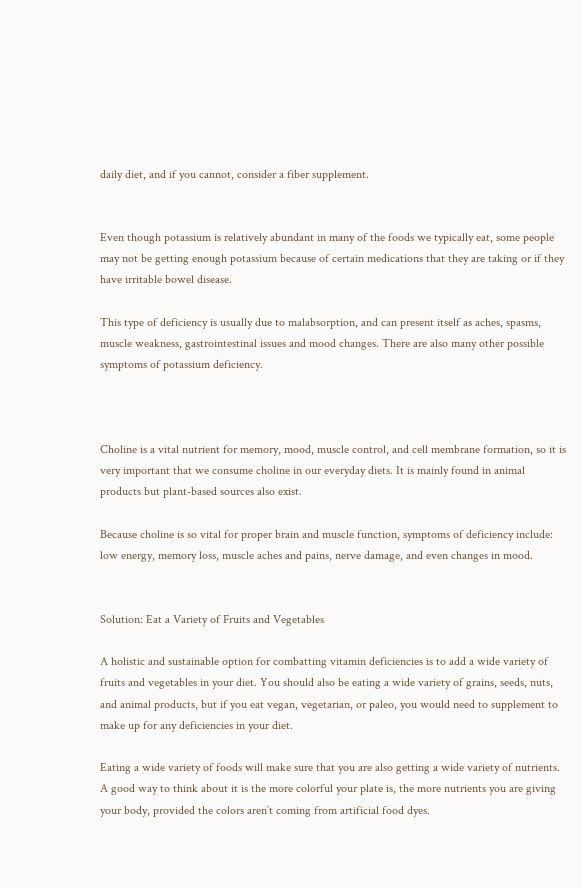daily diet, and if you cannot, consider a fiber supplement.


Even though potassium is relatively abundant in many of the foods we typically eat, some people may not be getting enough potassium because of certain medications that they are taking or if they have irritable bowel disease.

This type of deficiency is usually due to malabsorption, and can present itself as aches, spasms, muscle weakness, gastrointestinal issues and mood changes. There are also many other possible symptoms of potassium deficiency.



Choline is a vital nutrient for memory, mood, muscle control, and cell membrane formation, so it is very important that we consume choline in our everyday diets. It is mainly found in animal products but plant-based sources also exist.

Because choline is so vital for proper brain and muscle function, symptoms of deficiency include: low energy, memory loss, muscle aches and pains, nerve damage, and even changes in mood.


Solution: Eat a Variety of Fruits and Vegetables

A holistic and sustainable option for combatting vitamin deficiencies is to add a wide variety of fruits and vegetables in your diet. You should also be eating a wide variety of grains, seeds, nuts, and animal products, but if you eat vegan, vegetarian, or paleo, you would need to supplement to make up for any deficiencies in your diet.

Eating a wide variety of foods will make sure that you are also getting a wide variety of nutrients. A good way to think about it is the more colorful your plate is, the more nutrients you are giving your body, provided the colors aren’t coming from artificial food dyes.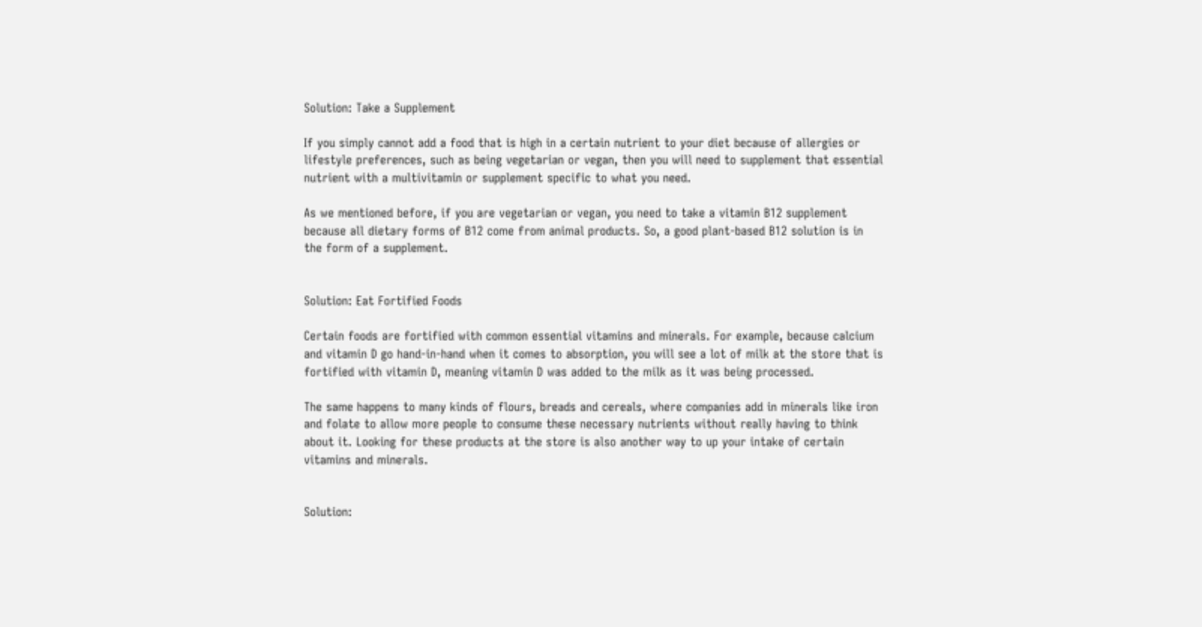Solution: Take a Supplement

If you simply cannot add a food that is high in a certain nutrient to your diet because of allergies or lifestyle preferences, such as being vegetarian or vegan, then you will need to supplement that essential nutrient with a multivitamin or supplement specific to what you need.

As we mentioned before, if you are vegetarian or vegan, you need to take a vitamin B12 supplement because all dietary forms of B12 come from animal products. So, a good plant-based B12 solution is in the form of a supplement.


Solution: Eat Fortified Foods

Certain foods are fortified with common essential vitamins and minerals. For example, because calcium and vitamin D go hand-in-hand when it comes to absorption, you will see a lot of milk at the store that is fortified with vitamin D, meaning vitamin D was added to the milk as it was being processed.

The same happens to many kinds of flours, breads and cereals, where companies add in minerals like iron and folate to allow more people to consume these necessary nutrients without really having to think about it. Looking for these products at the store is also another way to up your intake of certain vitamins and minerals.


Solution: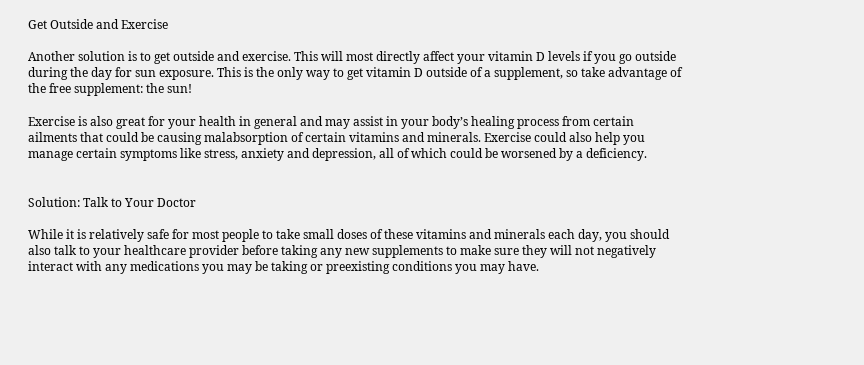Get Outside and Exercise

Another solution is to get outside and exercise. This will most directly affect your vitamin D levels if you go outside during the day for sun exposure. This is the only way to get vitamin D outside of a supplement, so take advantage of the free supplement: the sun!

Exercise is also great for your health in general and may assist in your body’s healing process from certain ailments that could be causing malabsorption of certain vitamins and minerals. Exercise could also help you manage certain symptoms like stress, anxiety and depression, all of which could be worsened by a deficiency.


Solution: Talk to Your Doctor

While it is relatively safe for most people to take small doses of these vitamins and minerals each day, you should also talk to your healthcare provider before taking any new supplements to make sure they will not negatively interact with any medications you may be taking or preexisting conditions you may have.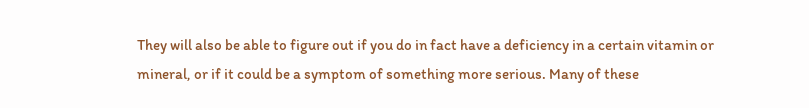They will also be able to figure out if you do in fact have a deficiency in a certain vitamin or mineral, or if it could be a symptom of something more serious. Many of these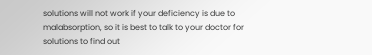solutions will not work if your deficiency is due to malabsorption, so it is best to talk to your doctor for solutions to find out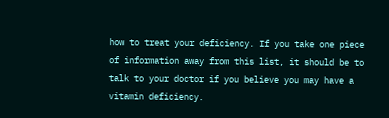how to treat your deficiency. If you take one piece of information away from this list, it should be to talk to your doctor if you believe you may have a vitamin deficiency.